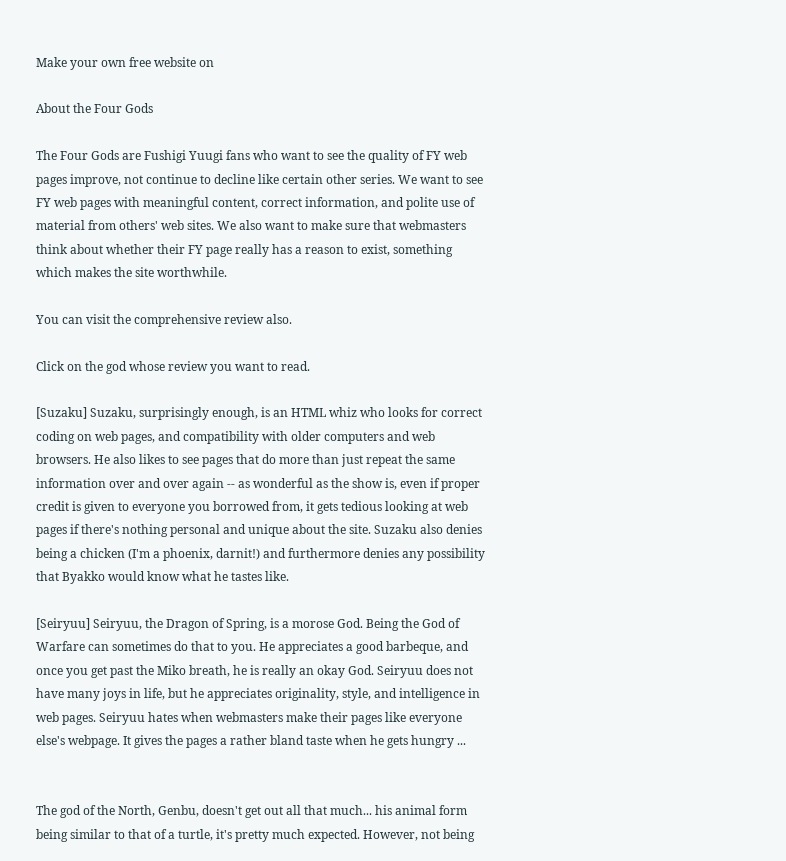Make your own free website on

About the Four Gods

The Four Gods are Fushigi Yuugi fans who want to see the quality of FY web pages improve, not continue to decline like certain other series. We want to see FY web pages with meaningful content, correct information, and polite use of material from others' web sites. We also want to make sure that webmasters think about whether their FY page really has a reason to exist, something which makes the site worthwhile.

You can visit the comprehensive review also.

Click on the god whose review you want to read.

[Suzaku] Suzaku, surprisingly enough, is an HTML whiz who looks for correct coding on web pages, and compatibility with older computers and web browsers. He also likes to see pages that do more than just repeat the same information over and over again -- as wonderful as the show is, even if proper credit is given to everyone you borrowed from, it gets tedious looking at web pages if there's nothing personal and unique about the site. Suzaku also denies being a chicken (I'm a phoenix, darnit!) and furthermore denies any possibility that Byakko would know what he tastes like.

[Seiryuu] Seiryuu, the Dragon of Spring, is a morose God. Being the God of Warfare can sometimes do that to you. He appreciates a good barbeque, and once you get past the Miko breath, he is really an okay God. Seiryuu does not have many joys in life, but he appreciates originality, style, and intelligence in web pages. Seiryuu hates when webmasters make their pages like everyone else's webpage. It gives the pages a rather bland taste when he gets hungry ...


The god of the North, Genbu, doesn't get out all that much... his animal form being similar to that of a turtle, it's pretty much expected. However, not being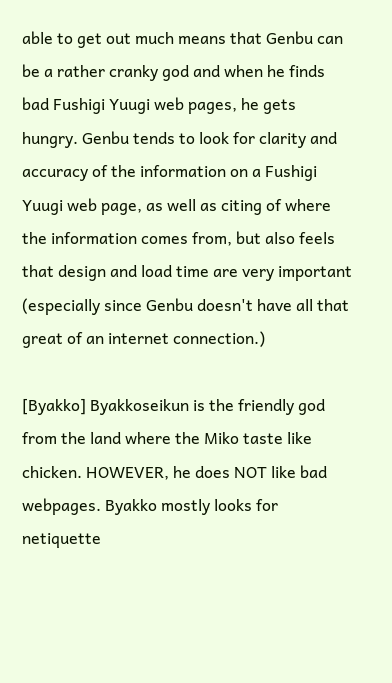able to get out much means that Genbu can be a rather cranky god and when he finds bad Fushigi Yuugi web pages, he gets hungry. Genbu tends to look for clarity and accuracy of the information on a Fushigi Yuugi web page, as well as citing of where the information comes from, but also feels that design and load time are very important (especially since Genbu doesn't have all that great of an internet connection.)

[Byakko] Byakkoseikun is the friendly god from the land where the Miko taste like chicken. HOWEVER, he does NOT like bad webpages. Byakko mostly looks for netiquette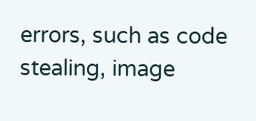errors, such as code stealing, image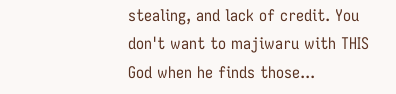stealing, and lack of credit. You don't want to majiwaru with THIS God when he finds those...